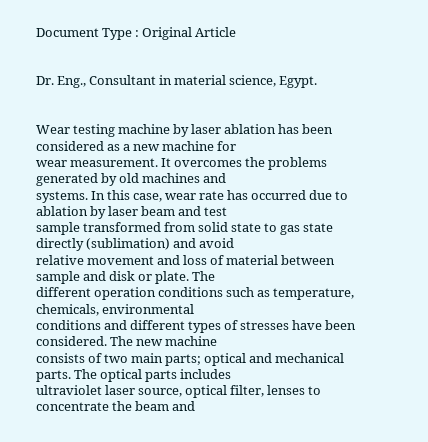Document Type : Original Article


Dr. Eng., Consultant in material science, Egypt.


Wear testing machine by laser ablation has been considered as a new machine for
wear measurement. It overcomes the problems generated by old machines and
systems. In this case, wear rate has occurred due to ablation by laser beam and test
sample transformed from solid state to gas state directly (sublimation) and avoid
relative movement and loss of material between sample and disk or plate. The
different operation conditions such as temperature, chemicals, environmental
conditions and different types of stresses have been considered. The new machine
consists of two main parts; optical and mechanical parts. The optical parts includes
ultraviolet laser source, optical filter, lenses to concentrate the beam and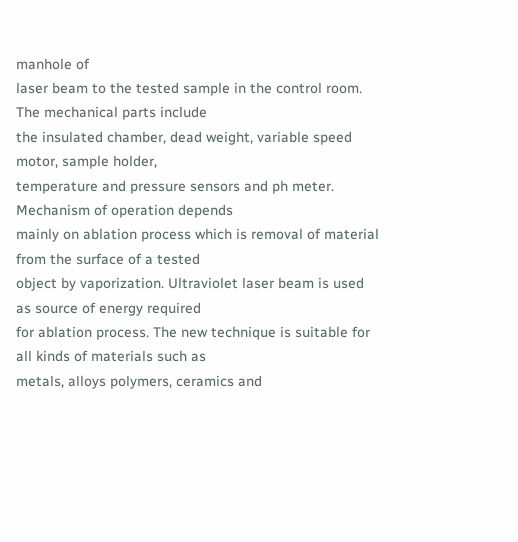manhole of
laser beam to the tested sample in the control room. The mechanical parts include
the insulated chamber, dead weight, variable speed motor, sample holder,
temperature and pressure sensors and ph meter. Mechanism of operation depends
mainly on ablation process which is removal of material from the surface of a tested
object by vaporization. Ultraviolet laser beam is used as source of energy required
for ablation process. The new technique is suitable for all kinds of materials such as
metals, alloys polymers, ceramics and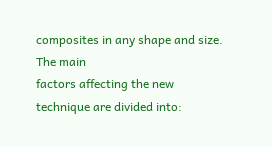composites in any shape and size. The main
factors affecting the new technique are divided into: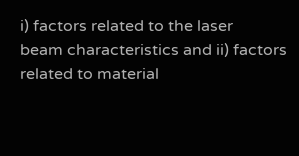i) factors related to the laser
beam characteristics and ii) factors related to material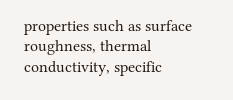properties such as surface
roughness, thermal conductivity, specific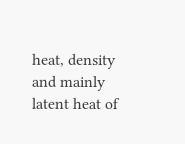heat, density and mainly latent heat of